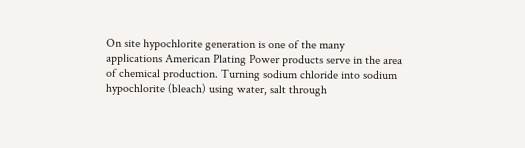On site hypochlorite generation is one of the many applications American Plating Power products serve in the area of chemical production. Turning sodium chloride into sodium hypochlorite (bleach) using water, salt through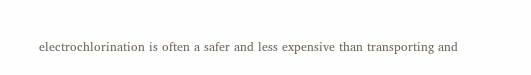electrochlorination is often a safer and less expensive than transporting and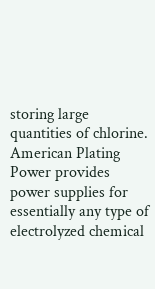storing large quantities of chlorine. American Plating Power provides power supplies for essentially any type of electrolyzed chemical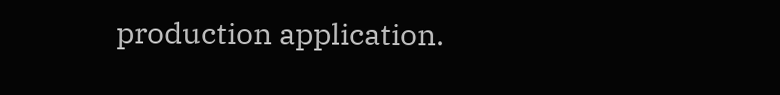production application.